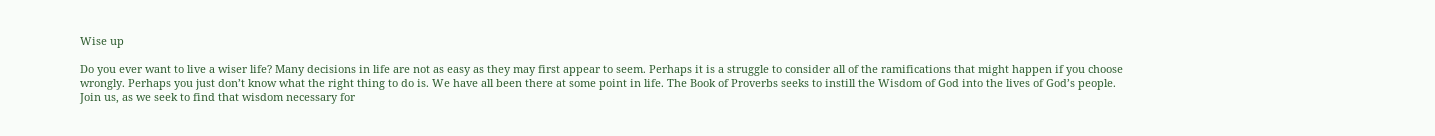Wise up

Do you ever want to live a wiser life? Many decisions in life are not as easy as they may first appear to seem. Perhaps it is a struggle to consider all of the ramifications that might happen if you choose wrongly. Perhaps you just don’t know what the right thing to do is. We have all been there at some point in life. The Book of Proverbs seeks to instill the Wisdom of God into the lives of God’s people. Join us, as we seek to find that wisdom necessary for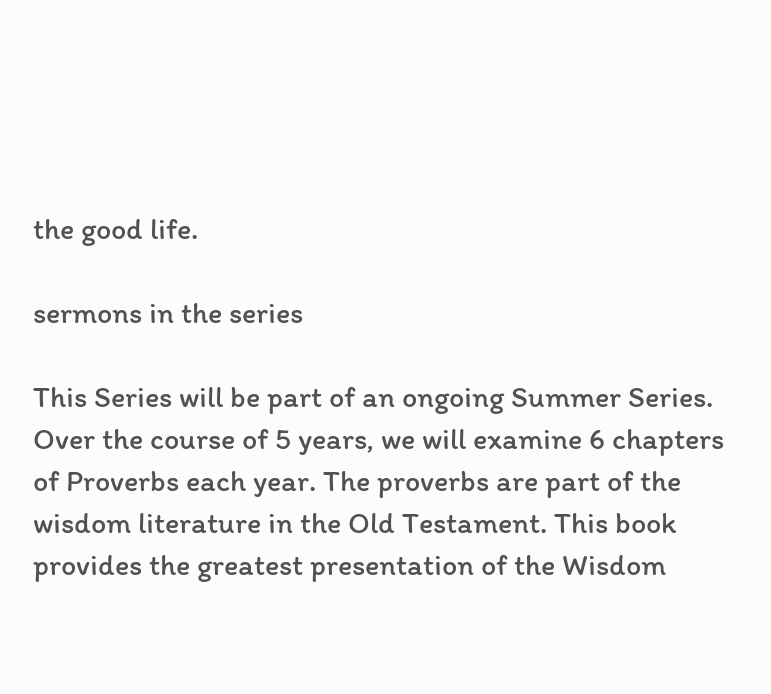the good life.

sermons in the series

This Series will be part of an ongoing Summer Series. Over the course of 5 years, we will examine 6 chapters of Proverbs each year. The proverbs are part of the wisdom literature in the Old Testament. This book provides the greatest presentation of the Wisdom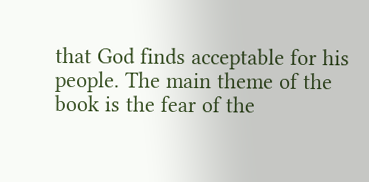that God finds acceptable for his people. The main theme of the book is the fear of the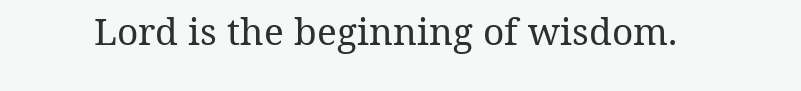Lord is the beginning of wisdom.